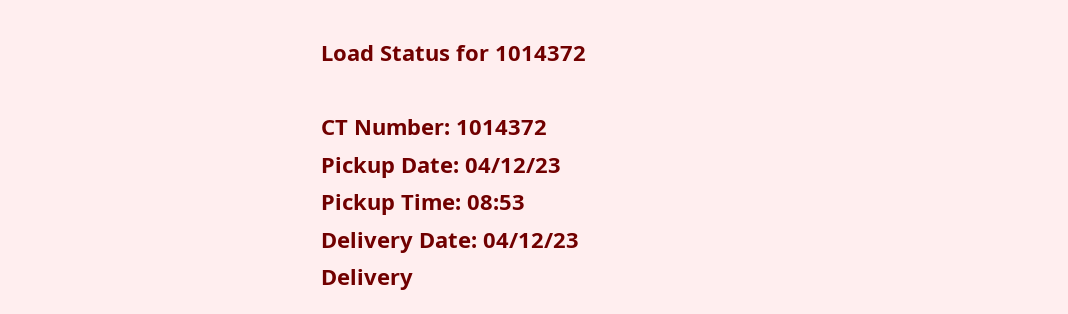Load Status for 1014372

CT Number: 1014372
Pickup Date: 04/12/23
Pickup Time: 08:53
Delivery Date: 04/12/23
Delivery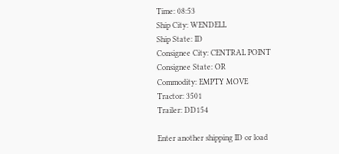Time: 08:53
Ship City: WENDELL
Ship State: ID
Consignee City: CENTRAL POINT
Consignee State: OR
Commodity: EMPTY MOVE
Tractor: 3501
Trailer: DD154

Enter another shipping ID or load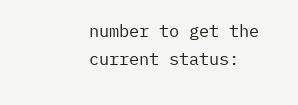number to get the current status: